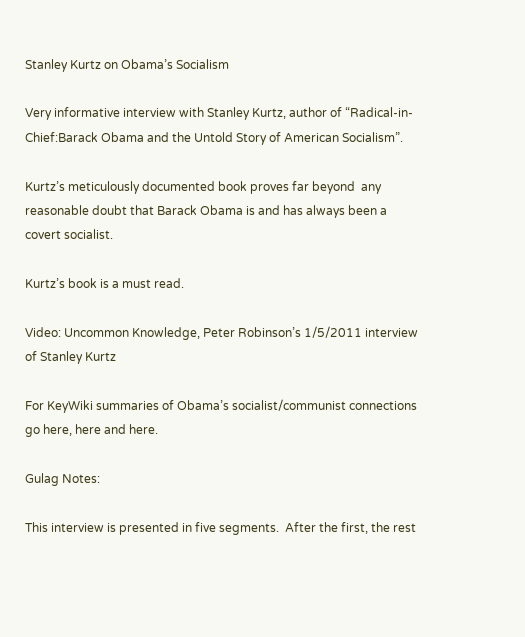Stanley Kurtz on Obama’s Socialism

Very informative interview with Stanley Kurtz, author of “Radical-in-Chief:Barack Obama and the Untold Story of American Socialism”.

Kurtz’s meticulously documented book proves far beyond  any reasonable doubt that Barack Obama is and has always been a covert socialist.

Kurtz’s book is a must read.

Video: Uncommon Knowledge, Peter Robinson’s 1/5/2011 interview of Stanley Kurtz

For KeyWiki summaries of Obama’s socialist/communist connections go here, here and here.

Gulag Notes:

This interview is presented in five segments.  After the first, the rest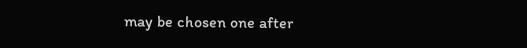may be chosen one after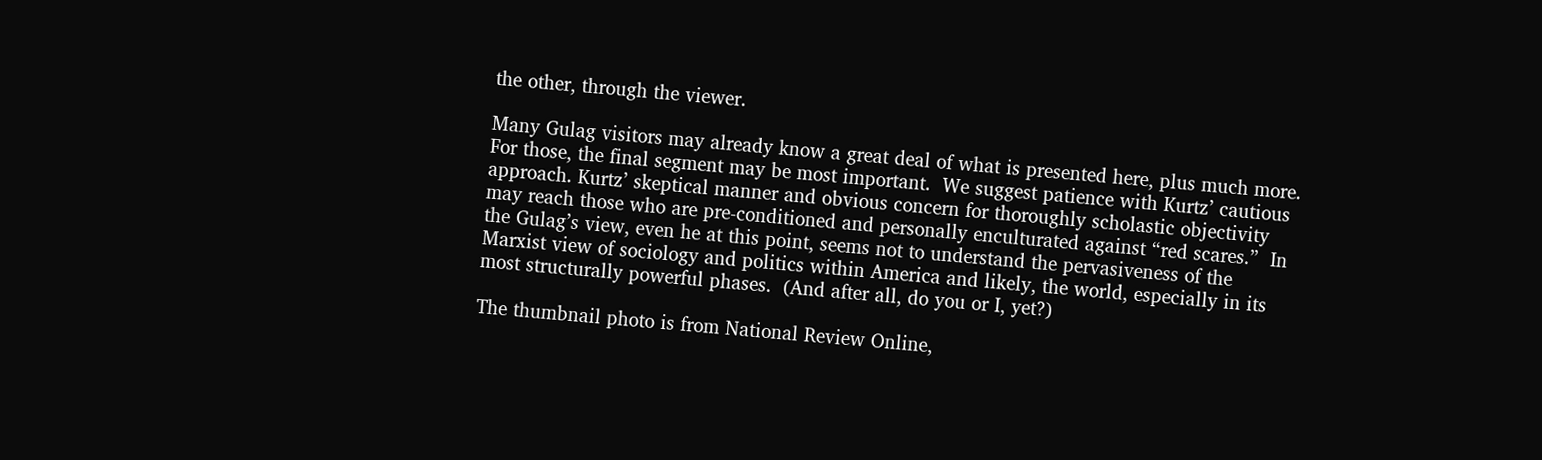the other, through the viewer.

Many Gulag visitors may already know a great deal of what is presented here, plus much more.  For those, the final segment may be most important.  We suggest patience with Kurtz’ cautious approach. Kurtz’ skeptical manner and obvious concern for thoroughly scholastic objectivity may reach those who are pre-conditioned and personally enculturated against “red scares.”  In the Gulag’s view, even he at this point, seems not to understand the pervasiveness of the Marxist view of sociology and politics within America and likely, the world, especially in its most structurally powerful phases.  (And after all, do you or I, yet?)

The thumbnail photo is from National Review Online,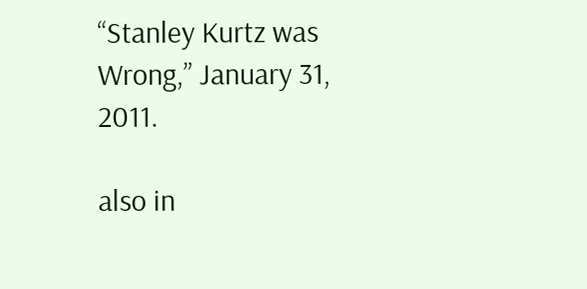“Stanley Kurtz was Wrong,” January 31, 2011.

also in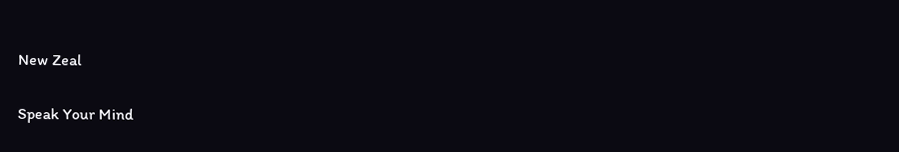New Zeal

Speak Your Mind